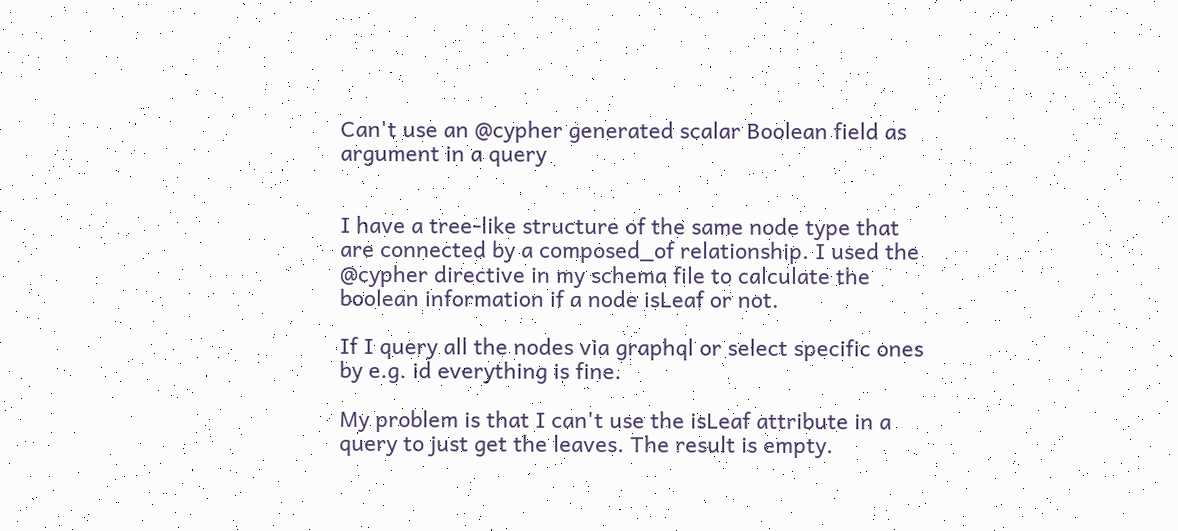Can't use an @cypher generated scalar Boolean field as argument in a query


I have a tree-like structure of the same node type that are connected by a composed_of relationship. I used the @cypher directive in my schema file to calculate the boolean information if a node isLeaf or not.

If I query all the nodes via graphql or select specific ones by e.g. id everything is fine.

My problem is that I can't use the isLeaf attribute in a query to just get the leaves. The result is empty.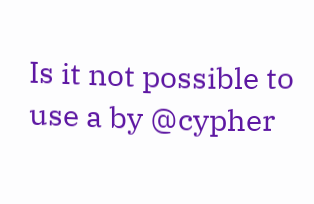Is it not possible to use a by @cypher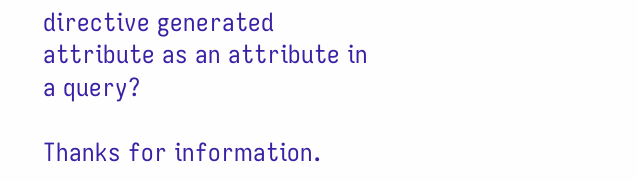directive generated attribute as an attribute in a query?

Thanks for information.